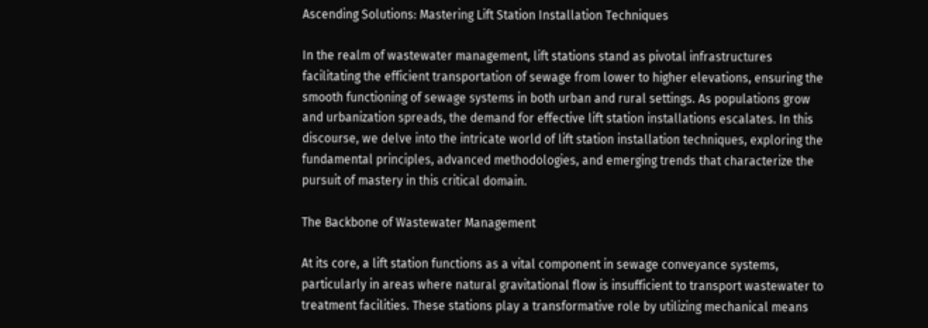Ascending Solutions: Mastering Lift Station Installation Techniques

In the realm of wastewater management, lift stations stand as pivotal infrastructures facilitating the efficient transportation of sewage from lower to higher elevations, ensuring the smooth functioning of sewage systems in both urban and rural settings. As populations grow and urbanization spreads, the demand for effective lift station installations escalates. In this discourse, we delve into the intricate world of lift station installation techniques, exploring the fundamental principles, advanced methodologies, and emerging trends that characterize the pursuit of mastery in this critical domain.

The Backbone of Wastewater Management

At its core, a lift station functions as a vital component in sewage conveyance systems, particularly in areas where natural gravitational flow is insufficient to transport wastewater to treatment facilities. These stations play a transformative role by utilizing mechanical means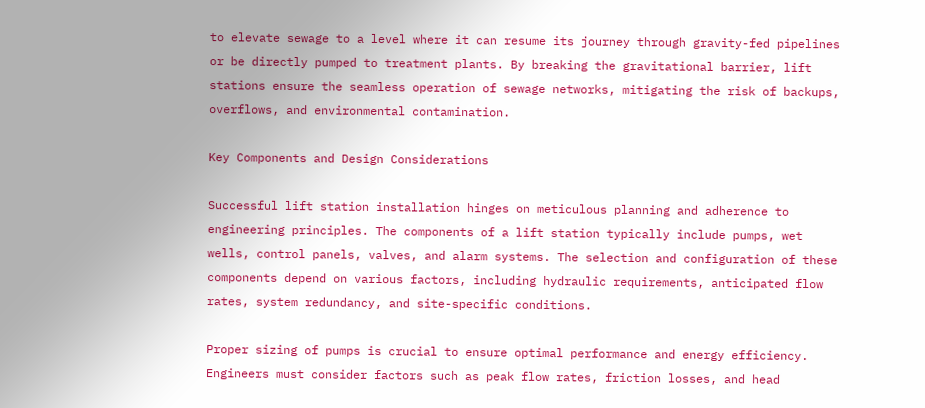to elevate sewage to a level where it can resume its journey through gravity-fed pipelines or be directly pumped to treatment plants. By breaking the gravitational barrier, lift stations ensure the seamless operation of sewage networks, mitigating the risk of backups, overflows, and environmental contamination.

Key Components and Design Considerations

Successful lift station installation hinges on meticulous planning and adherence to engineering principles. The components of a lift station typically include pumps, wet wells, control panels, valves, and alarm systems. The selection and configuration of these components depend on various factors, including hydraulic requirements, anticipated flow rates, system redundancy, and site-specific conditions.

Proper sizing of pumps is crucial to ensure optimal performance and energy efficiency. Engineers must consider factors such as peak flow rates, friction losses, and head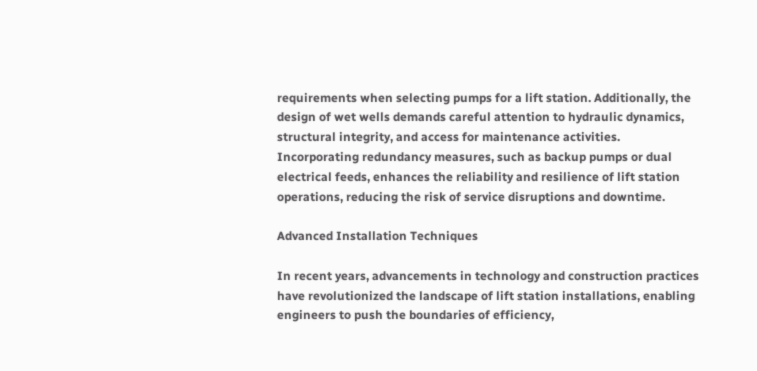requirements when selecting pumps for a lift station. Additionally, the design of wet wells demands careful attention to hydraulic dynamics, structural integrity, and access for maintenance activities. Incorporating redundancy measures, such as backup pumps or dual electrical feeds, enhances the reliability and resilience of lift station operations, reducing the risk of service disruptions and downtime.

Advanced Installation Techniques

In recent years, advancements in technology and construction practices have revolutionized the landscape of lift station installations, enabling engineers to push the boundaries of efficiency,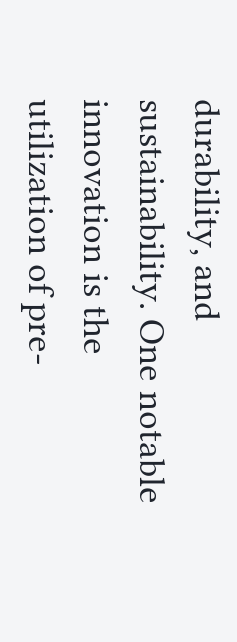durability, and sustainability. One notable innovation is the utilization of pre-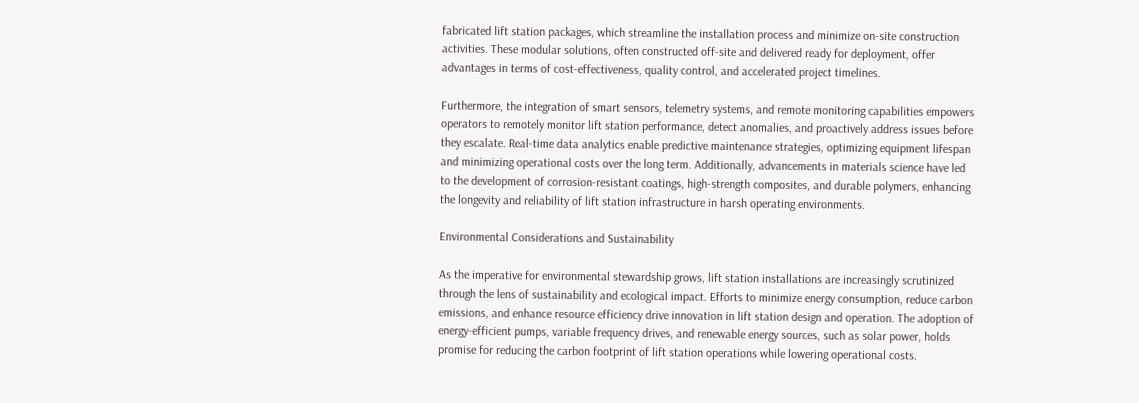fabricated lift station packages, which streamline the installation process and minimize on-site construction activities. These modular solutions, often constructed off-site and delivered ready for deployment, offer advantages in terms of cost-effectiveness, quality control, and accelerated project timelines.

Furthermore, the integration of smart sensors, telemetry systems, and remote monitoring capabilities empowers operators to remotely monitor lift station performance, detect anomalies, and proactively address issues before they escalate. Real-time data analytics enable predictive maintenance strategies, optimizing equipment lifespan and minimizing operational costs over the long term. Additionally, advancements in materials science have led to the development of corrosion-resistant coatings, high-strength composites, and durable polymers, enhancing the longevity and reliability of lift station infrastructure in harsh operating environments.

Environmental Considerations and Sustainability

As the imperative for environmental stewardship grows, lift station installations are increasingly scrutinized through the lens of sustainability and ecological impact. Efforts to minimize energy consumption, reduce carbon emissions, and enhance resource efficiency drive innovation in lift station design and operation. The adoption of energy-efficient pumps, variable frequency drives, and renewable energy sources, such as solar power, holds promise for reducing the carbon footprint of lift station operations while lowering operational costs.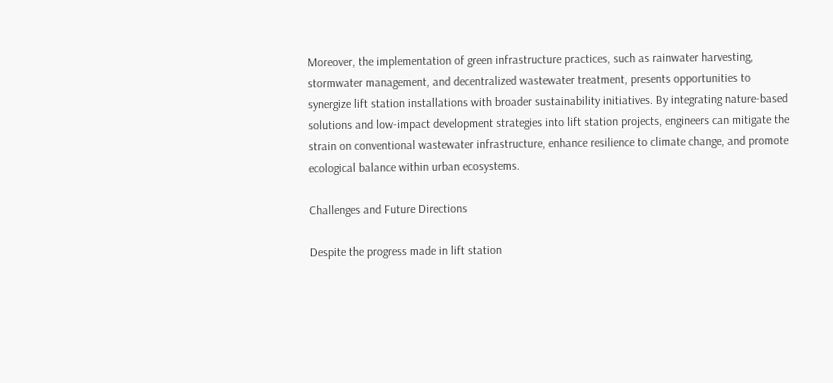Moreover, the implementation of green infrastructure practices, such as rainwater harvesting, stormwater management, and decentralized wastewater treatment, presents opportunities to synergize lift station installations with broader sustainability initiatives. By integrating nature-based solutions and low-impact development strategies into lift station projects, engineers can mitigate the strain on conventional wastewater infrastructure, enhance resilience to climate change, and promote ecological balance within urban ecosystems.

Challenges and Future Directions

Despite the progress made in lift station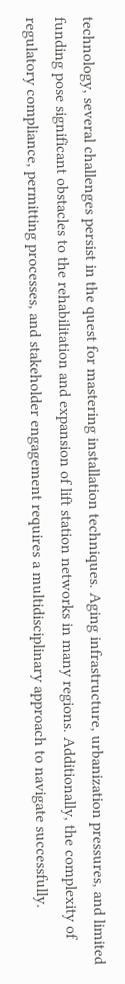technology, several challenges persist in the quest for mastering installation techniques. Aging infrastructure, urbanization pressures, and limited funding pose significant obstacles to the rehabilitation and expansion of lift station networks in many regions. Additionally, the complexity of regulatory compliance, permitting processes, and stakeholder engagement requires a multidisciplinary approach to navigate successfully.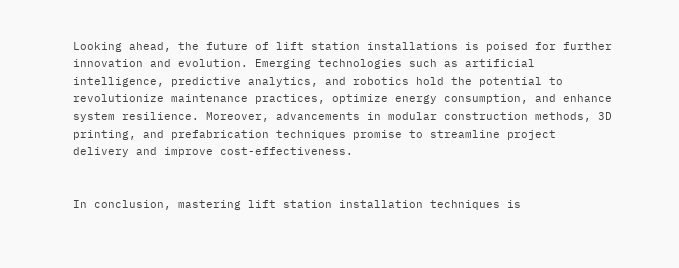Looking ahead, the future of lift station installations is poised for further innovation and evolution. Emerging technologies such as artificial intelligence, predictive analytics, and robotics hold the potential to revolutionize maintenance practices, optimize energy consumption, and enhance system resilience. Moreover, advancements in modular construction methods, 3D printing, and prefabrication techniques promise to streamline project delivery and improve cost-effectiveness.


In conclusion, mastering lift station installation techniques is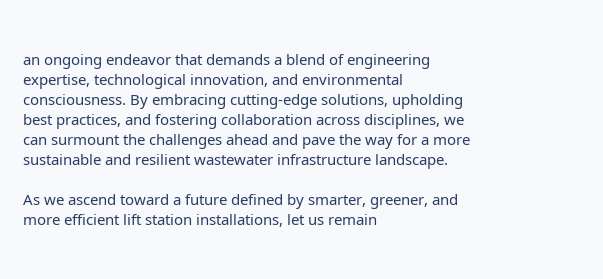an ongoing endeavor that demands a blend of engineering expertise, technological innovation, and environmental consciousness. By embracing cutting-edge solutions, upholding best practices, and fostering collaboration across disciplines, we can surmount the challenges ahead and pave the way for a more sustainable and resilient wastewater infrastructure landscape.

As we ascend toward a future defined by smarter, greener, and more efficient lift station installations, let us remain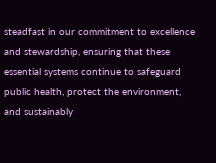steadfast in our commitment to excellence and stewardship, ensuring that these essential systems continue to safeguard public health, protect the environment, and sustainably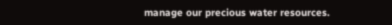manage our precious water resources.